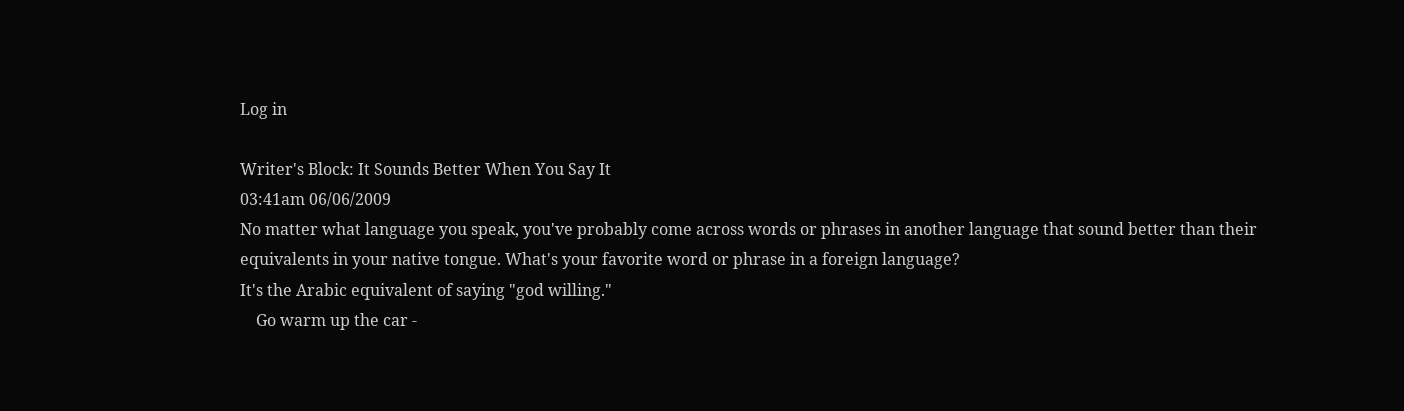Log in

Writer's Block: It Sounds Better When You Say It
03:41am 06/06/2009
No matter what language you speak, you've probably come across words or phrases in another language that sound better than their equivalents in your native tongue. What's your favorite word or phrase in a foreign language?
It's the Arabic equivalent of saying "god willing."
    Go warm up the car -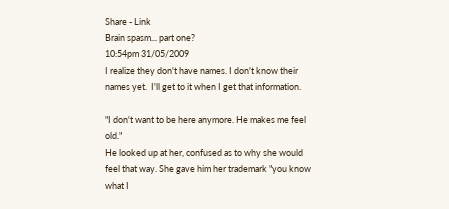Share - Link
Brain spasm... part one?
10:54pm 31/05/2009
I realize they don't have names. I don't know their names yet.  I'll get to it when I get that information.

"I don't want to be here anymore. He makes me feel old."
He looked up at her, confused as to why she would feel that way. She gave him her trademark "you know what I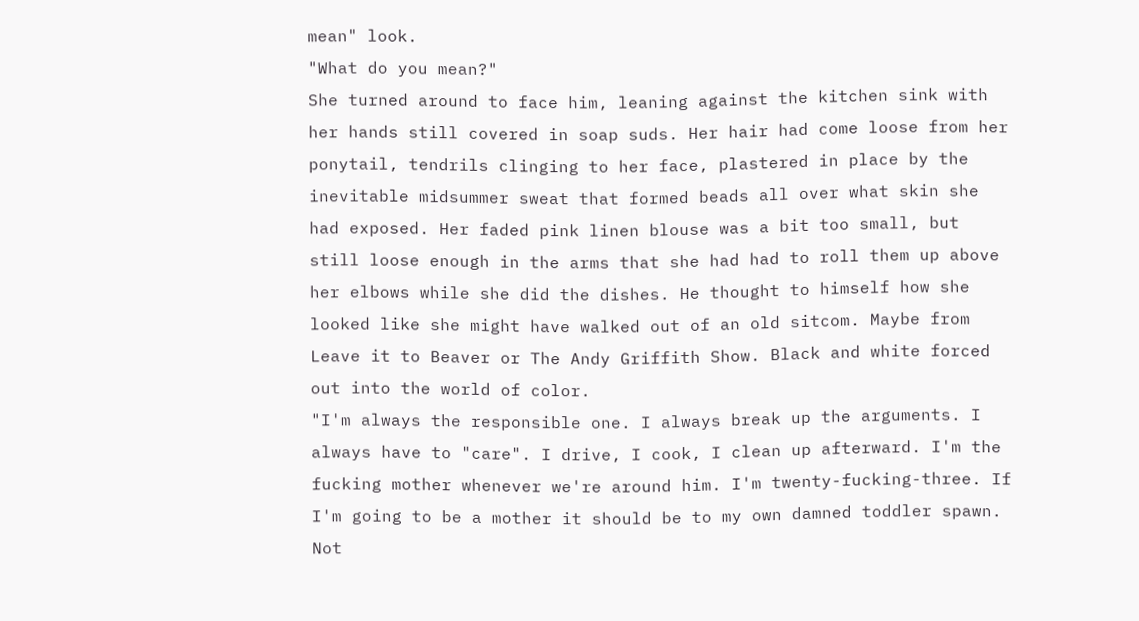mean" look.
"What do you mean?"
She turned around to face him, leaning against the kitchen sink with her hands still covered in soap suds. Her hair had come loose from her ponytail, tendrils clinging to her face, plastered in place by the inevitable midsummer sweat that formed beads all over what skin she had exposed. Her faded pink linen blouse was a bit too small, but still loose enough in the arms that she had had to roll them up above her elbows while she did the dishes. He thought to himself how she looked like she might have walked out of an old sitcom. Maybe from Leave it to Beaver or The Andy Griffith Show. Black and white forced out into the world of color.
"I'm always the responsible one. I always break up the arguments. I always have to "care". I drive, I cook, I clean up afterward. I'm the fucking mother whenever we're around him. I'm twenty-fucking-three. If I'm going to be a mother it should be to my own damned toddler spawn. Not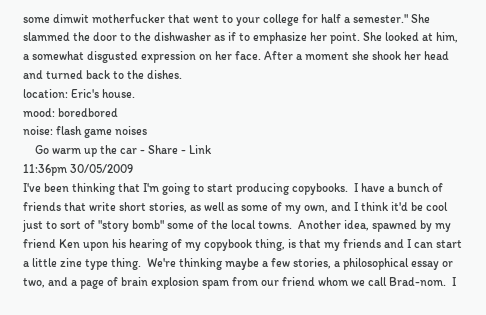some dimwit motherfucker that went to your college for half a semester." She slammed the door to the dishwasher as if to emphasize her point. She looked at him, a somewhat disgusted expression on her face. After a moment she shook her head and turned back to the dishes.
location: Eric's house.
mood: boredbored
noise: flash game noises
    Go warm up the car - Share - Link
11:36pm 30/05/2009
I've been thinking that I'm going to start producing copybooks.  I have a bunch of friends that write short stories, as well as some of my own, and I think it'd be cool just to sort of "story bomb" some of the local towns.  Another idea, spawned by my friend Ken upon his hearing of my copybook thing, is that my friends and I can start a little zine type thing.  We're thinking maybe a few stories, a philosophical essay or two, and a page of brain explosion spam from our friend whom we call Brad-nom.  I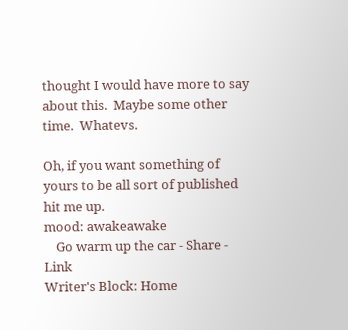thought I would have more to say about this.  Maybe some other time.  Whatevs.

Oh, if you want something of yours to be all sort of published hit me up.
mood: awakeawake
    Go warm up the car - Share - Link
Writer's Block: Home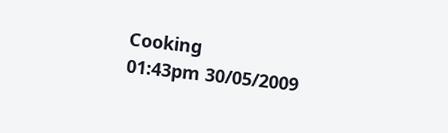Cooking
01:43pm 30/05/2009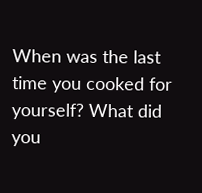When was the last time you cooked for yourself? What did you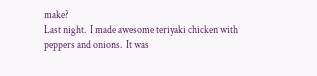make?
Last night.  I made awesome teriyaki chicken with peppers and onions.  It was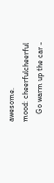awesome.
mood: cheerfulcheerful
    Go warm up the car -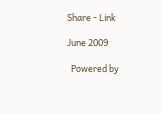Share - Link

June 2009

  Powered by